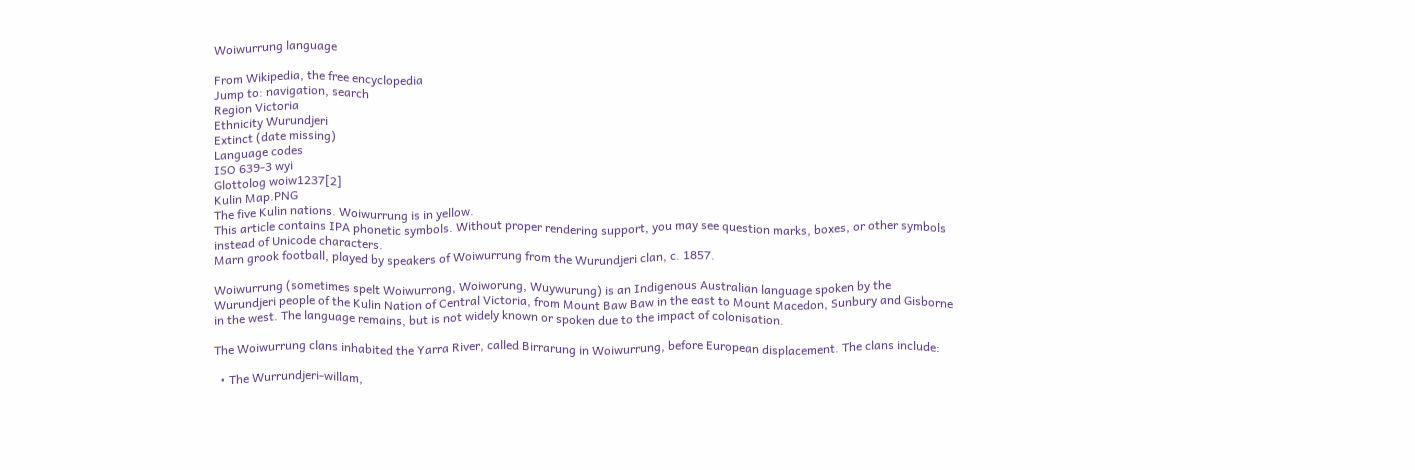Woiwurrung language

From Wikipedia, the free encyclopedia
Jump to: navigation, search
Region Victoria
Ethnicity Wurundjeri
Extinct (date missing)
Language codes
ISO 639-3 wyi
Glottolog woiw1237[2]
Kulin Map.PNG
The five Kulin nations. Woiwurrung is in yellow.
This article contains IPA phonetic symbols. Without proper rendering support, you may see question marks, boxes, or other symbols instead of Unicode characters.
Marn grook football, played by speakers of Woiwurrung from the Wurundjeri clan, c. 1857.

Woiwurrung (sometimes spelt Woiwurrong, Woiworung, Wuywurung) is an Indigenous Australian language spoken by the Wurundjeri people of the Kulin Nation of Central Victoria, from Mount Baw Baw in the east to Mount Macedon, Sunbury and Gisborne in the west. The language remains, but is not widely known or spoken due to the impact of colonisation.

The Woiwurrung clans inhabited the Yarra River, called Birrarung in Woiwurrung, before European displacement. The clans include:

  • The Wurrundjeri-willam,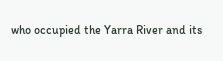who occupied the Yarra River and its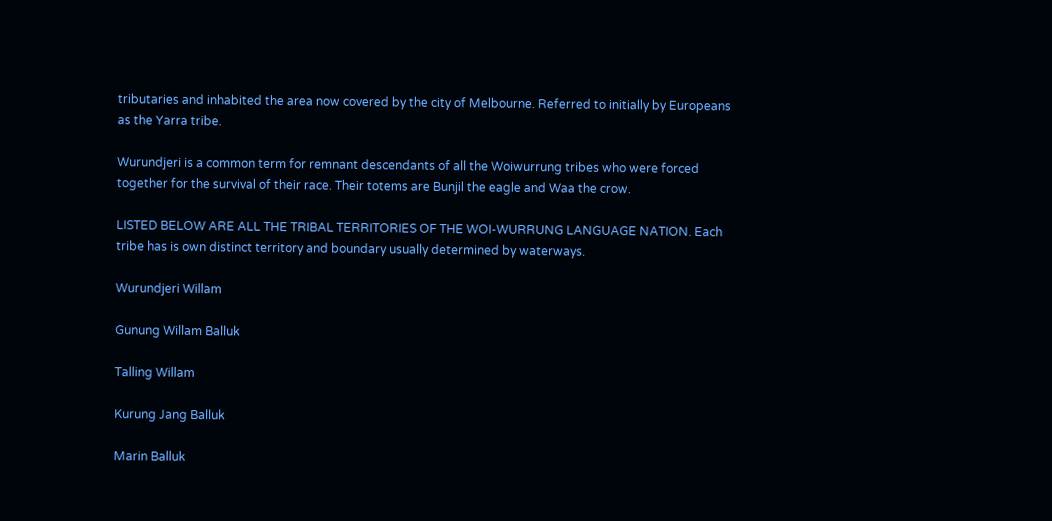tributaries and inhabited the area now covered by the city of Melbourne. Referred to initially by Europeans as the Yarra tribe.

Wurundjeri is a common term for remnant descendants of all the Woiwurrung tribes who were forced together for the survival of their race. Their totems are Bunjil the eagle and Waa the crow.

LISTED BELOW ARE ALL THE TRIBAL TERRITORIES OF THE WOI-WURRUNG LANGUAGE NATION. Each tribe has is own distinct territory and boundary usually determined by waterways.

Wurundjeri Willam

Gunung Willam Balluk

Talling Willam

Kurung Jang Balluk

Marin Balluk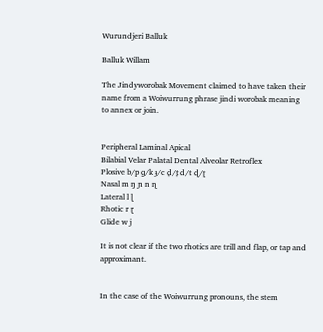Wurundjeri Balluk

Balluk Willam

The Jindyworobak Movement claimed to have taken their name from a Woiwurrung phrase jindi worobak meaning to annex or join.


Peripheral Laminal Apical
Bilabial Velar Palatal Dental Alveolar Retroflex
Plosive b/p ɡ/k ɟ/c d̪/t̪ d/t ɖ/ʈ
Nasal m ŋ ɲ n ɳ
Lateral l ɭ
Rhotic r ɽ
Glide w j

It is not clear if the two rhotics are trill and flap, or tap and approximant.


In the case of the Woiwurrung pronouns, the stem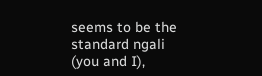seems to be the standard ngali (you and I),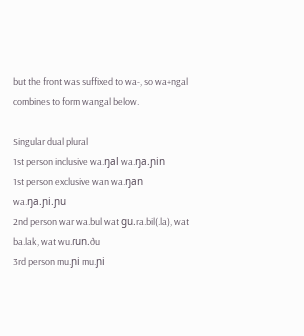but the front was suffixed to wa-, so wa+ngal combines to form wangal below.

Singular dual plural
1st person inclusive wa.ŋal wa.ŋa.ɲin
1st person exclusive wan wa.ŋan wa.ŋa.ɲi.ɲu
2nd person war wa.bul wat ɡu.ra.bil(.la), wat ba.lak, wat wu.ɾun.ðu
3rd person mu.ɲi mu.ɲi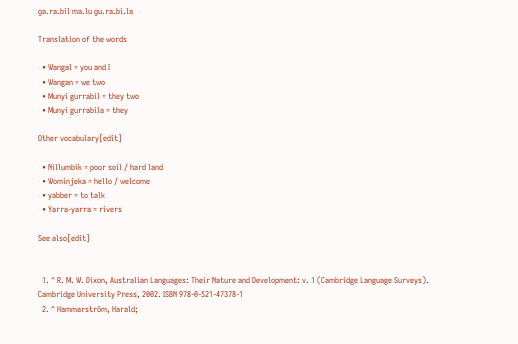ɡa.ra.bil ma.lu ɡu.ra.bi.la

Translation of the words

  • Wangal = you and I
  • Wangan = we two
  • Munyi gurrabil = they two
  • Munyi gurrabila = they

Other vocabulary[edit]

  • Nillumbik = poor soil / hard land
  • Wominjeka = hello / welcome
  • yabber = to talk
  • Yarra-yarra = rivers

See also[edit]


  1. ^ R. M. W. Dixon, Australian Languages: Their Nature and Development: v. 1 (Cambridge Language Surveys). Cambridge University Press, 2002. ISBN 978-0-521-47378-1
  2. ^ Hammarström, Harald;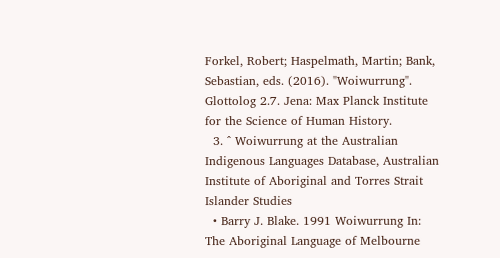Forkel, Robert; Haspelmath, Martin; Bank, Sebastian, eds. (2016). "Woiwurrung". Glottolog 2.7. Jena: Max Planck Institute for the Science of Human History.
  3. ^ Woiwurrung at the Australian Indigenous Languages Database, Australian Institute of Aboriginal and Torres Strait Islander Studies
  • Barry J. Blake. 1991 Woiwurrung In: The Aboriginal Language of Melbourne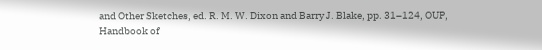and Other Sketches, ed. R. M. W. Dixon and Barry J. Blake, pp. 31–124, OUP, Handbook of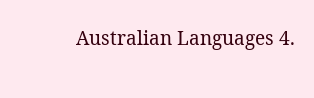Australian Languages 4.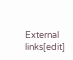External links[edit]